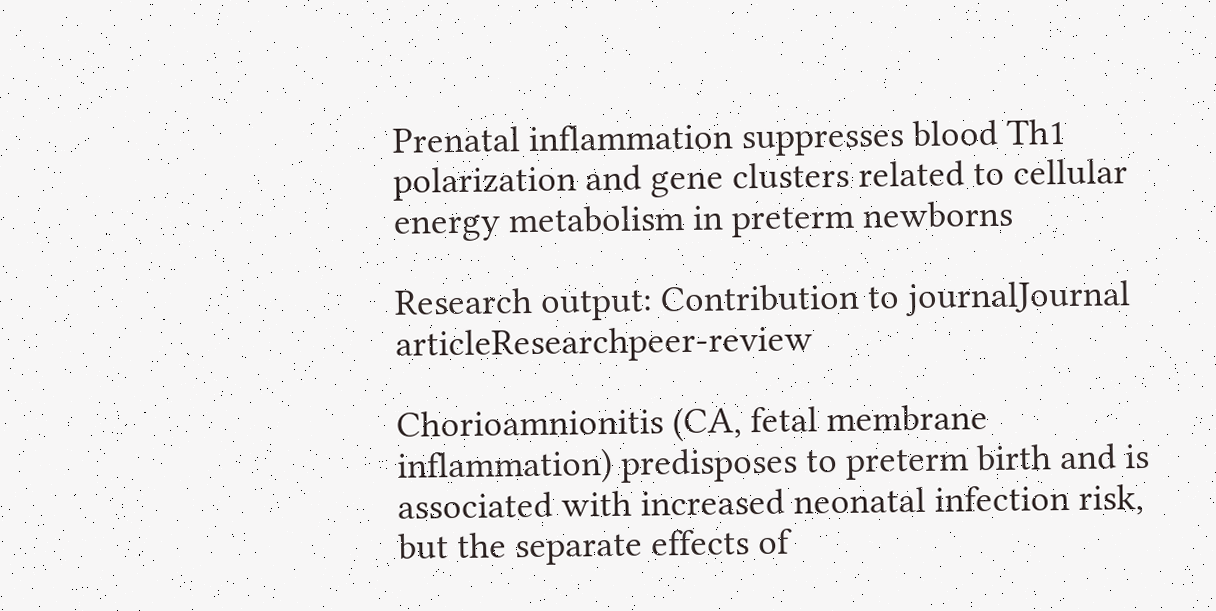Prenatal inflammation suppresses blood Th1 polarization and gene clusters related to cellular energy metabolism in preterm newborns

Research output: Contribution to journalJournal articleResearchpeer-review

Chorioamnionitis (CA, fetal membrane inflammation) predisposes to preterm birth and is associated with increased neonatal infection risk, but the separate effects of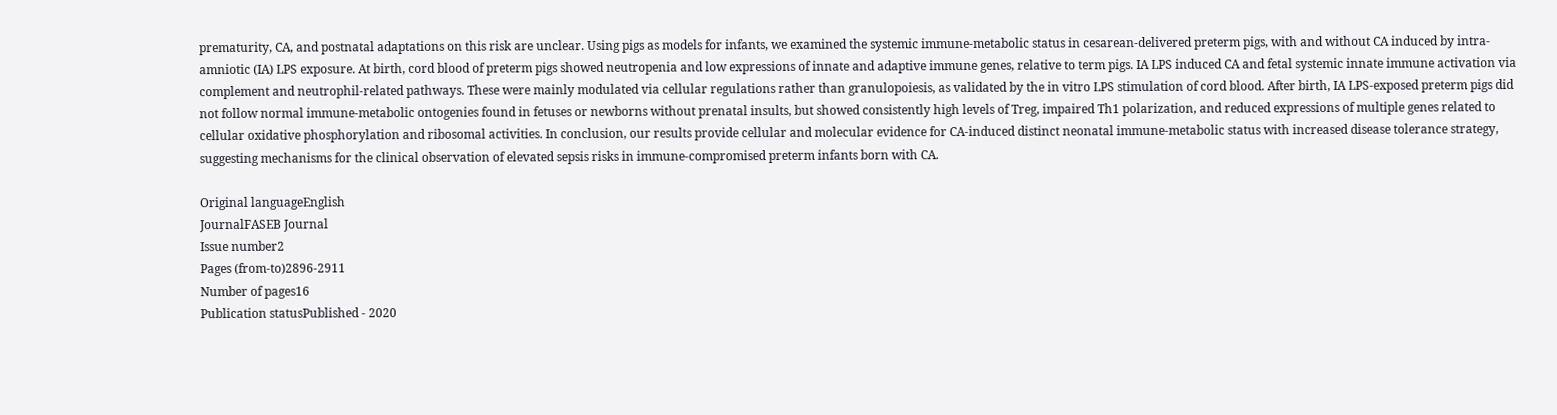prematurity, CA, and postnatal adaptations on this risk are unclear. Using pigs as models for infants, we examined the systemic immune-metabolic status in cesarean-delivered preterm pigs, with and without CA induced by intra-amniotic (IA) LPS exposure. At birth, cord blood of preterm pigs showed neutropenia and low expressions of innate and adaptive immune genes, relative to term pigs. IA LPS induced CA and fetal systemic innate immune activation via complement and neutrophil-related pathways. These were mainly modulated via cellular regulations rather than granulopoiesis, as validated by the in vitro LPS stimulation of cord blood. After birth, IA LPS-exposed preterm pigs did not follow normal immune-metabolic ontogenies found in fetuses or newborns without prenatal insults, but showed consistently high levels of Treg, impaired Th1 polarization, and reduced expressions of multiple genes related to cellular oxidative phosphorylation and ribosomal activities. In conclusion, our results provide cellular and molecular evidence for CA-induced distinct neonatal immune-metabolic status with increased disease tolerance strategy, suggesting mechanisms for the clinical observation of elevated sepsis risks in immune-compromised preterm infants born with CA.

Original languageEnglish
JournalFASEB Journal
Issue number2
Pages (from-to)2896-2911
Number of pages16
Publication statusPublished - 2020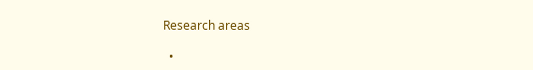Research areas

  •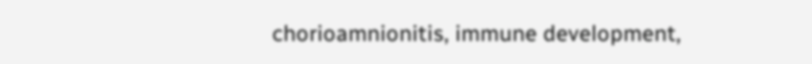chorioamnionitis, immune development,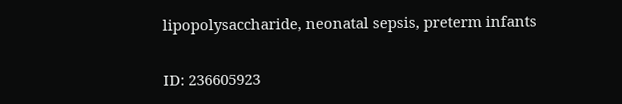lipopolysaccharide, neonatal sepsis, preterm infants

ID: 236605923